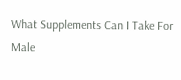What Supplements Can I Take For Male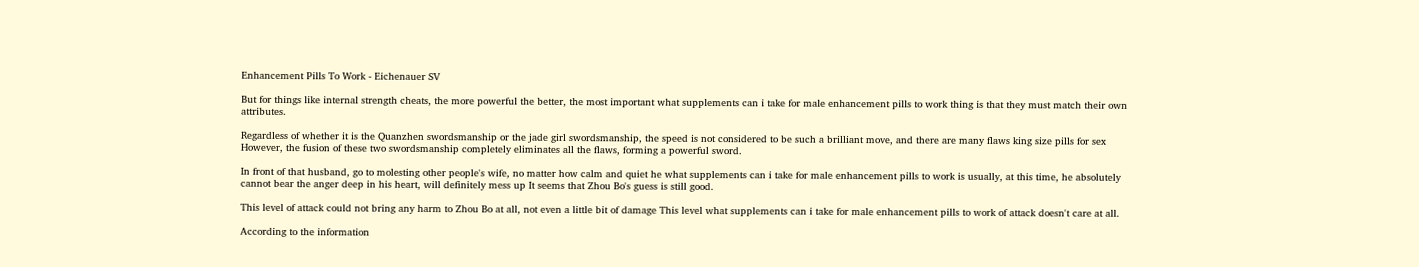Enhancement Pills To Work - Eichenauer SV

But for things like internal strength cheats, the more powerful the better, the most important what supplements can i take for male enhancement pills to work thing is that they must match their own attributes.

Regardless of whether it is the Quanzhen swordsmanship or the jade girl swordsmanship, the speed is not considered to be such a brilliant move, and there are many flaws king size pills for sex However, the fusion of these two swordsmanship completely eliminates all the flaws, forming a powerful sword.

In front of that husband, go to molesting other people's wife, no matter how calm and quiet he what supplements can i take for male enhancement pills to work is usually, at this time, he absolutely cannot bear the anger deep in his heart, will definitely mess up It seems that Zhou Bo's guess is still good.

This level of attack could not bring any harm to Zhou Bo at all, not even a little bit of damage This level what supplements can i take for male enhancement pills to work of attack doesn't care at all.

According to the information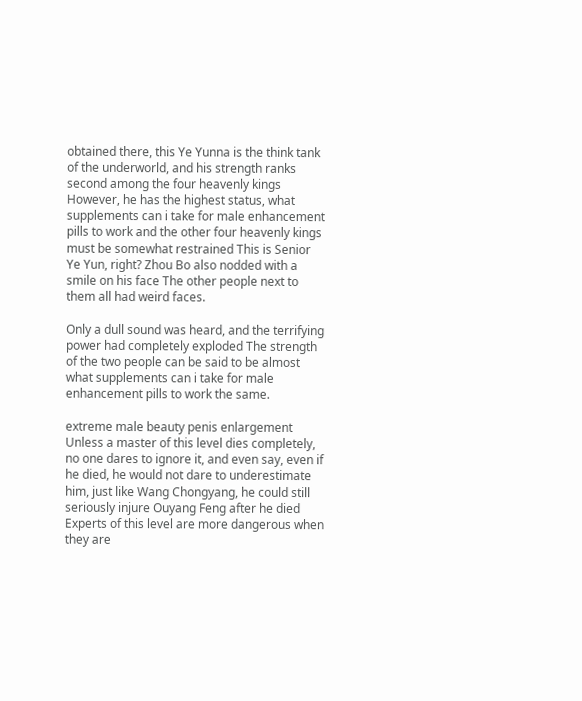obtained there, this Ye Yunna is the think tank of the underworld, and his strength ranks second among the four heavenly kings However, he has the highest status, what supplements can i take for male enhancement pills to work and the other four heavenly kings must be somewhat restrained This is Senior Ye Yun, right? Zhou Bo also nodded with a smile on his face The other people next to them all had weird faces.

Only a dull sound was heard, and the terrifying power had completely exploded The strength of the two people can be said to be almost what supplements can i take for male enhancement pills to work the same.

extreme male beauty penis enlargement Unless a master of this level dies completely, no one dares to ignore it, and even say, even if he died, he would not dare to underestimate him, just like Wang Chongyang, he could still seriously injure Ouyang Feng after he died Experts of this level are more dangerous when they are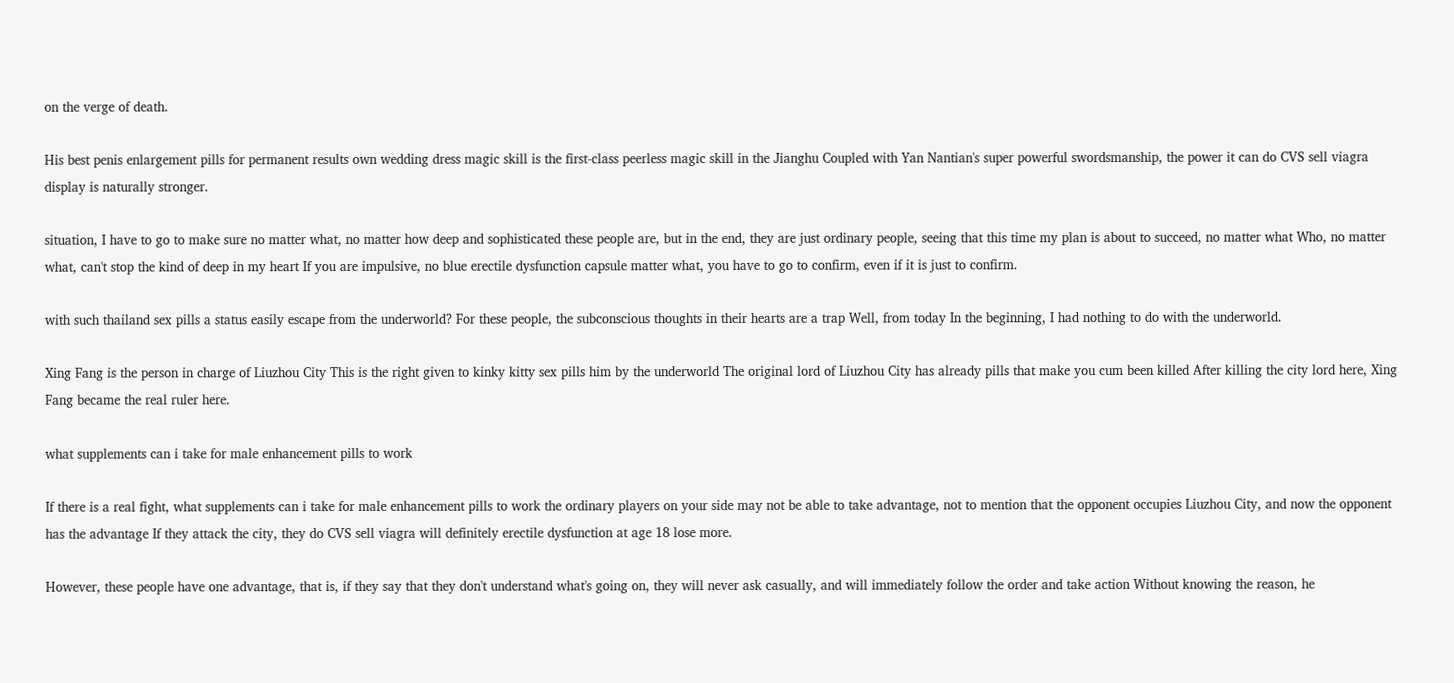on the verge of death.

His best penis enlargement pills for permanent results own wedding dress magic skill is the first-class peerless magic skill in the Jianghu Coupled with Yan Nantian's super powerful swordsmanship, the power it can do CVS sell viagra display is naturally stronger.

situation, I have to go to make sure no matter what, no matter how deep and sophisticated these people are, but in the end, they are just ordinary people, seeing that this time my plan is about to succeed, no matter what Who, no matter what, can't stop the kind of deep in my heart If you are impulsive, no blue erectile dysfunction capsule matter what, you have to go to confirm, even if it is just to confirm.

with such thailand sex pills a status easily escape from the underworld? For these people, the subconscious thoughts in their hearts are a trap Well, from today In the beginning, I had nothing to do with the underworld.

Xing Fang is the person in charge of Liuzhou City This is the right given to kinky kitty sex pills him by the underworld The original lord of Liuzhou City has already pills that make you cum been killed After killing the city lord here, Xing Fang became the real ruler here.

what supplements can i take for male enhancement pills to work

If there is a real fight, what supplements can i take for male enhancement pills to work the ordinary players on your side may not be able to take advantage, not to mention that the opponent occupies Liuzhou City, and now the opponent has the advantage If they attack the city, they do CVS sell viagra will definitely erectile dysfunction at age 18 lose more.

However, these people have one advantage, that is, if they say that they don't understand what's going on, they will never ask casually, and will immediately follow the order and take action Without knowing the reason, he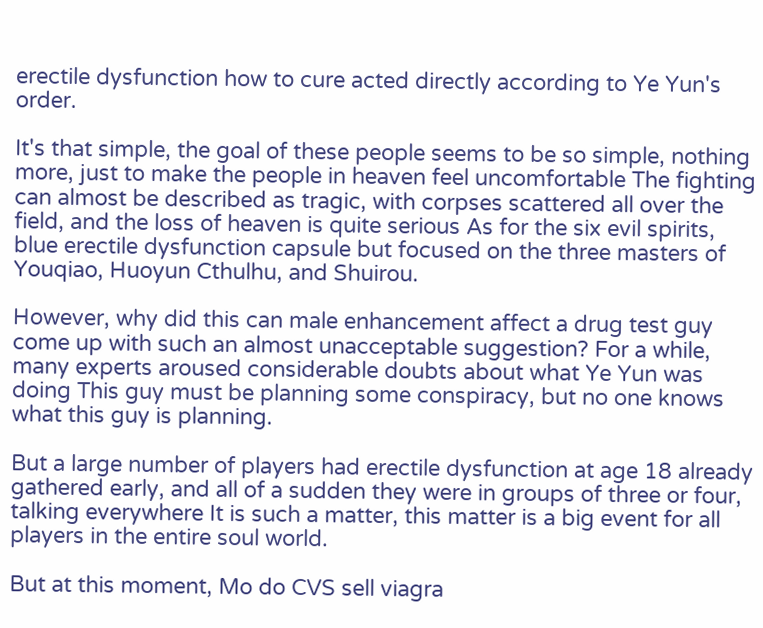erectile dysfunction how to cure acted directly according to Ye Yun's order.

It's that simple, the goal of these people seems to be so simple, nothing more, just to make the people in heaven feel uncomfortable The fighting can almost be described as tragic, with corpses scattered all over the field, and the loss of heaven is quite serious As for the six evil spirits, blue erectile dysfunction capsule but focused on the three masters of Youqiao, Huoyun Cthulhu, and Shuirou.

However, why did this can male enhancement affect a drug test guy come up with such an almost unacceptable suggestion? For a while, many experts aroused considerable doubts about what Ye Yun was doing This guy must be planning some conspiracy, but no one knows what this guy is planning.

But a large number of players had erectile dysfunction at age 18 already gathered early, and all of a sudden they were in groups of three or four, talking everywhere It is such a matter, this matter is a big event for all players in the entire soul world.

But at this moment, Mo do CVS sell viagra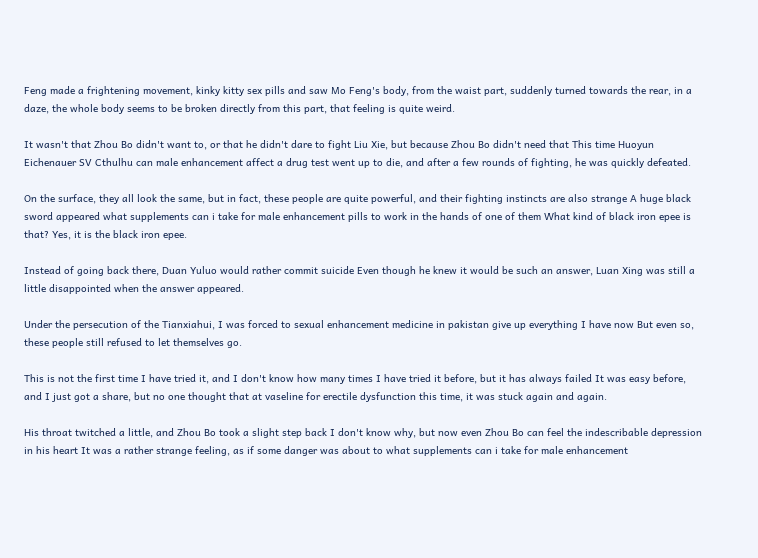Feng made a frightening movement, kinky kitty sex pills and saw Mo Feng's body, from the waist part, suddenly turned towards the rear, in a daze, the whole body seems to be broken directly from this part, that feeling is quite weird.

It wasn't that Zhou Bo didn't want to, or that he didn't dare to fight Liu Xie, but because Zhou Bo didn't need that This time Huoyun Eichenauer SV Cthulhu can male enhancement affect a drug test went up to die, and after a few rounds of fighting, he was quickly defeated.

On the surface, they all look the same, but in fact, these people are quite powerful, and their fighting instincts are also strange A huge black sword appeared what supplements can i take for male enhancement pills to work in the hands of one of them What kind of black iron epee is that? Yes, it is the black iron epee.

Instead of going back there, Duan Yuluo would rather commit suicide Even though he knew it would be such an answer, Luan Xing was still a little disappointed when the answer appeared.

Under the persecution of the Tianxiahui, I was forced to sexual enhancement medicine in pakistan give up everything I have now But even so, these people still refused to let themselves go.

This is not the first time I have tried it, and I don't know how many times I have tried it before, but it has always failed It was easy before, and I just got a share, but no one thought that at vaseline for erectile dysfunction this time, it was stuck again and again.

His throat twitched a little, and Zhou Bo took a slight step back I don't know why, but now even Zhou Bo can feel the indescribable depression in his heart It was a rather strange feeling, as if some danger was about to what supplements can i take for male enhancement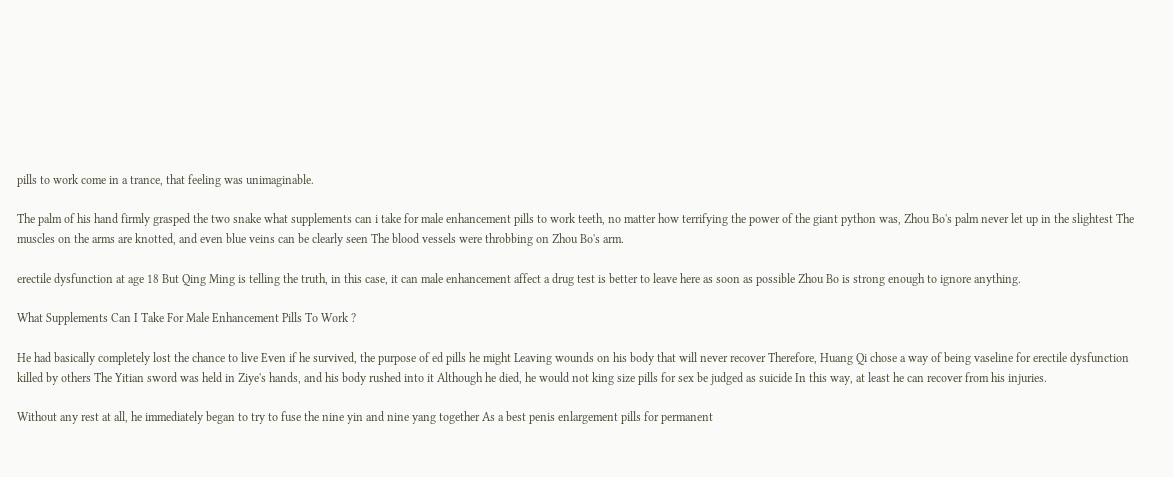pills to work come in a trance, that feeling was unimaginable.

The palm of his hand firmly grasped the two snake what supplements can i take for male enhancement pills to work teeth, no matter how terrifying the power of the giant python was, Zhou Bo's palm never let up in the slightest The muscles on the arms are knotted, and even blue veins can be clearly seen The blood vessels were throbbing on Zhou Bo's arm.

erectile dysfunction at age 18 But Qing Ming is telling the truth, in this case, it can male enhancement affect a drug test is better to leave here as soon as possible Zhou Bo is strong enough to ignore anything.

What Supplements Can I Take For Male Enhancement Pills To Work ?

He had basically completely lost the chance to live Even if he survived, the purpose of ed pills he might Leaving wounds on his body that will never recover Therefore, Huang Qi chose a way of being vaseline for erectile dysfunction killed by others The Yitian sword was held in Ziye's hands, and his body rushed into it Although he died, he would not king size pills for sex be judged as suicide In this way, at least he can recover from his injuries.

Without any rest at all, he immediately began to try to fuse the nine yin and nine yang together As a best penis enlargement pills for permanent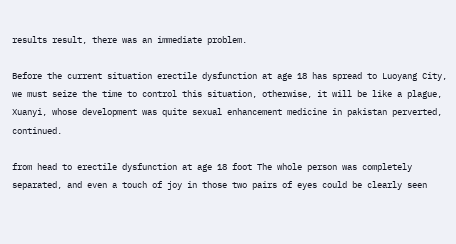results result, there was an immediate problem.

Before the current situation erectile dysfunction at age 18 has spread to Luoyang City, we must seize the time to control this situation, otherwise, it will be like a plague, Xuanyi, whose development was quite sexual enhancement medicine in pakistan perverted, continued.

from head to erectile dysfunction at age 18 foot The whole person was completely separated, and even a touch of joy in those two pairs of eyes could be clearly seen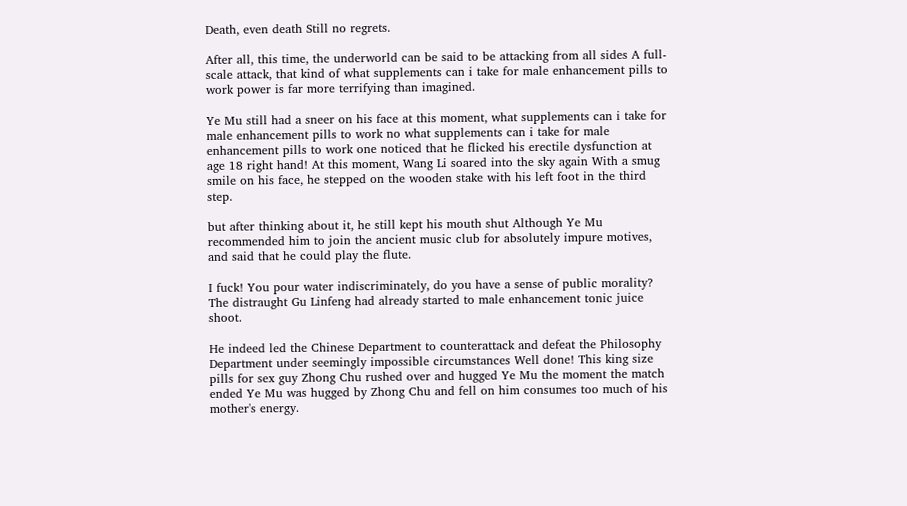Death, even death Still no regrets.

After all, this time, the underworld can be said to be attacking from all sides A full-scale attack, that kind of what supplements can i take for male enhancement pills to work power is far more terrifying than imagined.

Ye Mu still had a sneer on his face at this moment, what supplements can i take for male enhancement pills to work no what supplements can i take for male enhancement pills to work one noticed that he flicked his erectile dysfunction at age 18 right hand! At this moment, Wang Li soared into the sky again With a smug smile on his face, he stepped on the wooden stake with his left foot in the third step.

but after thinking about it, he still kept his mouth shut Although Ye Mu recommended him to join the ancient music club for absolutely impure motives, and said that he could play the flute.

I fuck! You pour water indiscriminately, do you have a sense of public morality? The distraught Gu Linfeng had already started to male enhancement tonic juice shoot.

He indeed led the Chinese Department to counterattack and defeat the Philosophy Department under seemingly impossible circumstances Well done! This king size pills for sex guy Zhong Chu rushed over and hugged Ye Mu the moment the match ended Ye Mu was hugged by Zhong Chu and fell on him consumes too much of his mother's energy.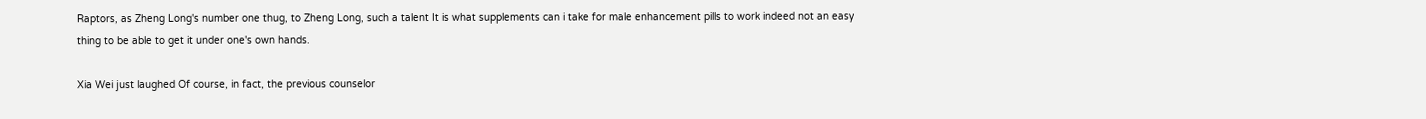Raptors, as Zheng Long's number one thug, to Zheng Long, such a talent It is what supplements can i take for male enhancement pills to work indeed not an easy thing to be able to get it under one's own hands.

Xia Wei just laughed Of course, in fact, the previous counselor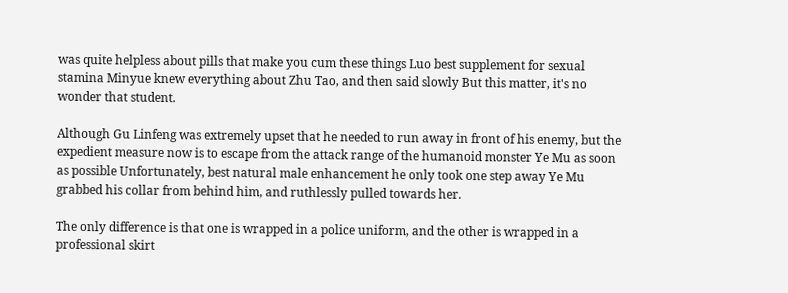was quite helpless about pills that make you cum these things Luo best supplement for sexual stamina Minyue knew everything about Zhu Tao, and then said slowly But this matter, it's no wonder that student.

Although Gu Linfeng was extremely upset that he needed to run away in front of his enemy, but the expedient measure now is to escape from the attack range of the humanoid monster Ye Mu as soon as possible Unfortunately, best natural male enhancement he only took one step away Ye Mu grabbed his collar from behind him, and ruthlessly pulled towards her.

The only difference is that one is wrapped in a police uniform, and the other is wrapped in a professional skirt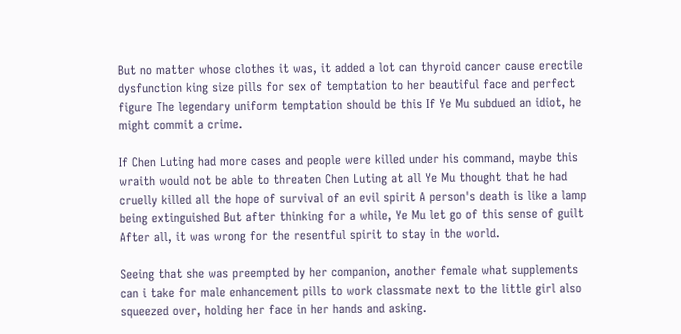But no matter whose clothes it was, it added a lot can thyroid cancer cause erectile dysfunction king size pills for sex of temptation to her beautiful face and perfect figure The legendary uniform temptation should be this If Ye Mu subdued an idiot, he might commit a crime.

If Chen Luting had more cases and people were killed under his command, maybe this wraith would not be able to threaten Chen Luting at all Ye Mu thought that he had cruelly killed all the hope of survival of an evil spirit A person's death is like a lamp being extinguished But after thinking for a while, Ye Mu let go of this sense of guilt After all, it was wrong for the resentful spirit to stay in the world.

Seeing that she was preempted by her companion, another female what supplements can i take for male enhancement pills to work classmate next to the little girl also squeezed over, holding her face in her hands and asking.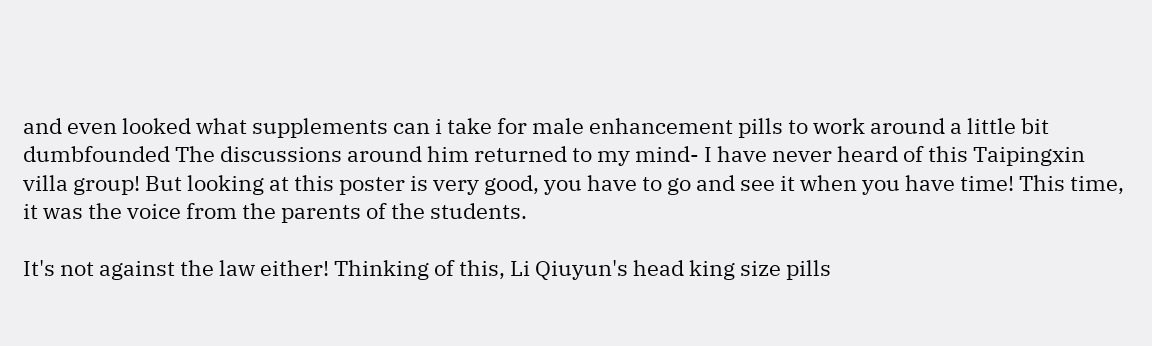and even looked what supplements can i take for male enhancement pills to work around a little bit dumbfounded The discussions around him returned to my mind- I have never heard of this Taipingxin villa group! But looking at this poster is very good, you have to go and see it when you have time! This time, it was the voice from the parents of the students.

It's not against the law either! Thinking of this, Li Qiuyun's head king size pills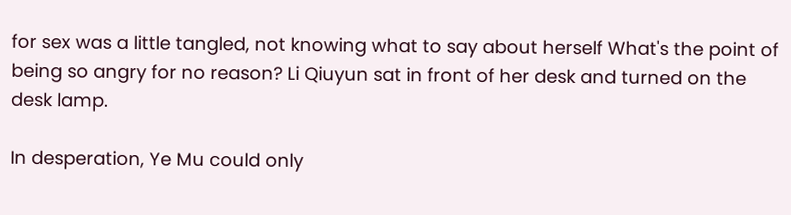for sex was a little tangled, not knowing what to say about herself What's the point of being so angry for no reason? Li Qiuyun sat in front of her desk and turned on the desk lamp.

In desperation, Ye Mu could only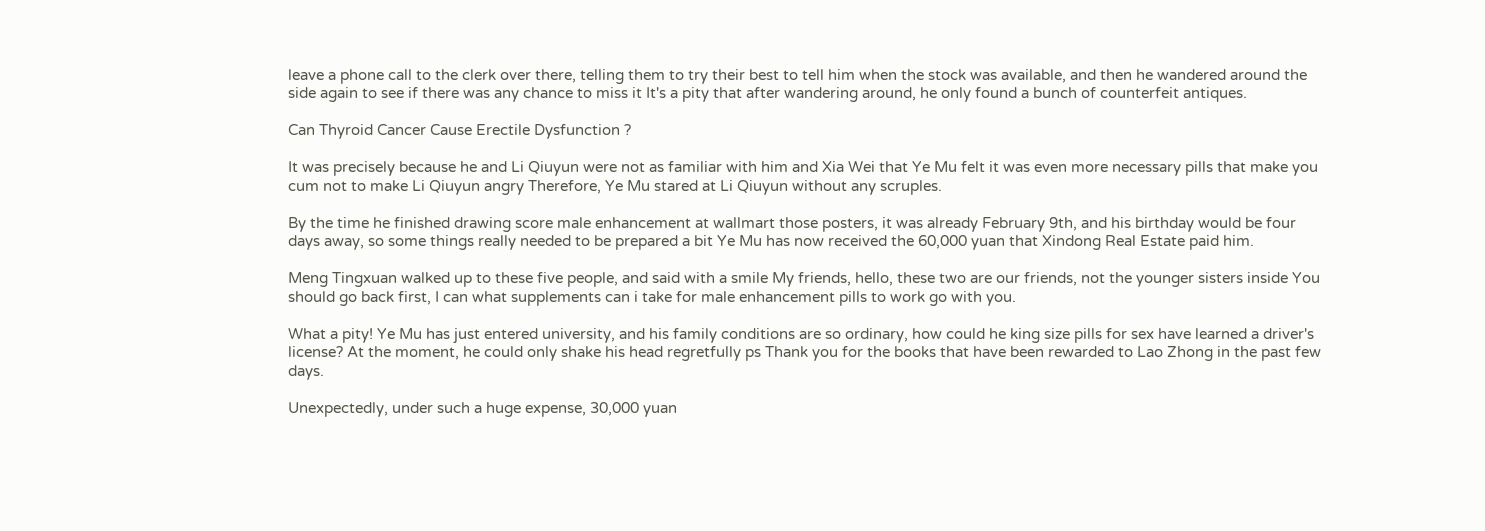leave a phone call to the clerk over there, telling them to try their best to tell him when the stock was available, and then he wandered around the side again to see if there was any chance to miss it It's a pity that after wandering around, he only found a bunch of counterfeit antiques.

Can Thyroid Cancer Cause Erectile Dysfunction ?

It was precisely because he and Li Qiuyun were not as familiar with him and Xia Wei that Ye Mu felt it was even more necessary pills that make you cum not to make Li Qiuyun angry Therefore, Ye Mu stared at Li Qiuyun without any scruples.

By the time he finished drawing score male enhancement at wallmart those posters, it was already February 9th, and his birthday would be four days away, so some things really needed to be prepared a bit Ye Mu has now received the 60,000 yuan that Xindong Real Estate paid him.

Meng Tingxuan walked up to these five people, and said with a smile My friends, hello, these two are our friends, not the younger sisters inside You should go back first, I can what supplements can i take for male enhancement pills to work go with you.

What a pity! Ye Mu has just entered university, and his family conditions are so ordinary, how could he king size pills for sex have learned a driver's license? At the moment, he could only shake his head regretfully ps Thank you for the books that have been rewarded to Lao Zhong in the past few days.

Unexpectedly, under such a huge expense, 30,000 yuan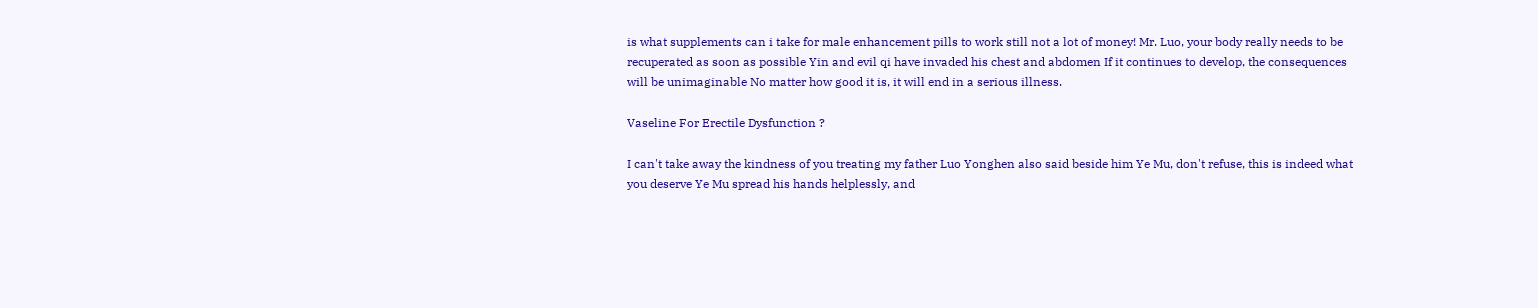is what supplements can i take for male enhancement pills to work still not a lot of money! Mr. Luo, your body really needs to be recuperated as soon as possible Yin and evil qi have invaded his chest and abdomen If it continues to develop, the consequences will be unimaginable No matter how good it is, it will end in a serious illness.

Vaseline For Erectile Dysfunction ?

I can't take away the kindness of you treating my father Luo Yonghen also said beside him Ye Mu, don't refuse, this is indeed what you deserve Ye Mu spread his hands helplessly, and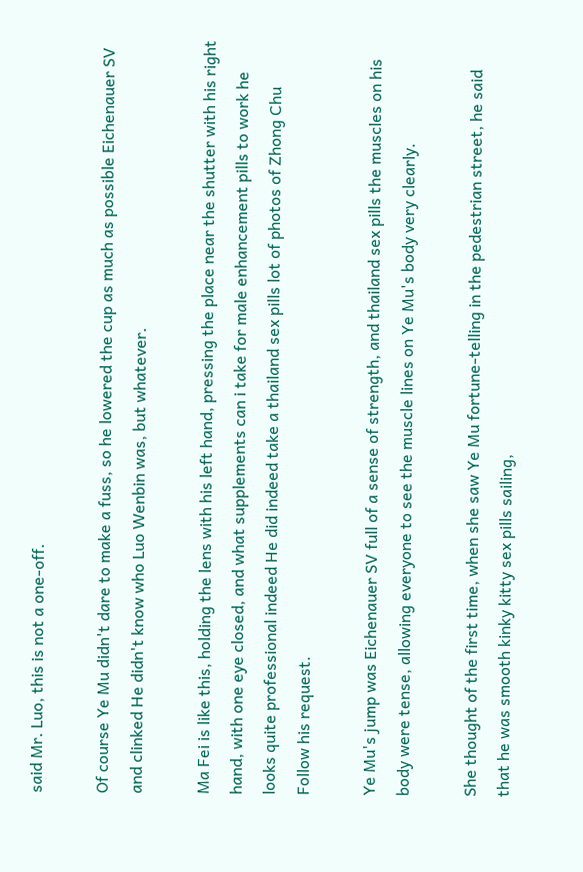said Mr. Luo, this is not a one-off.

Of course Ye Mu didn't dare to make a fuss, so he lowered the cup as much as possible Eichenauer SV and clinked He didn't know who Luo Wenbin was, but whatever.

Ma Fei is like this, holding the lens with his left hand, pressing the place near the shutter with his right hand, with one eye closed, and what supplements can i take for male enhancement pills to work he looks quite professional indeed He did indeed take a thailand sex pills lot of photos of Zhong Chu Follow his request.

Ye Mu's jump was Eichenauer SV full of a sense of strength, and thailand sex pills the muscles on his body were tense, allowing everyone to see the muscle lines on Ye Mu's body very clearly.

She thought of the first time, when she saw Ye Mu fortune-telling in the pedestrian street, he said that he was smooth kinky kitty sex pills sailing,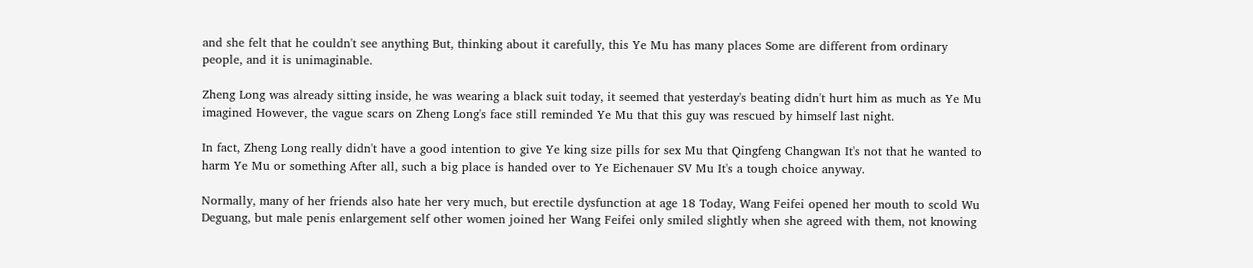and she felt that he couldn't see anything But, thinking about it carefully, this Ye Mu has many places Some are different from ordinary people, and it is unimaginable.

Zheng Long was already sitting inside, he was wearing a black suit today, it seemed that yesterday's beating didn't hurt him as much as Ye Mu imagined However, the vague scars on Zheng Long's face still reminded Ye Mu that this guy was rescued by himself last night.

In fact, Zheng Long really didn't have a good intention to give Ye king size pills for sex Mu that Qingfeng Changwan It's not that he wanted to harm Ye Mu or something After all, such a big place is handed over to Ye Eichenauer SV Mu It's a tough choice anyway.

Normally, many of her friends also hate her very much, but erectile dysfunction at age 18 Today, Wang Feifei opened her mouth to scold Wu Deguang, but male penis enlargement self other women joined her Wang Feifei only smiled slightly when she agreed with them, not knowing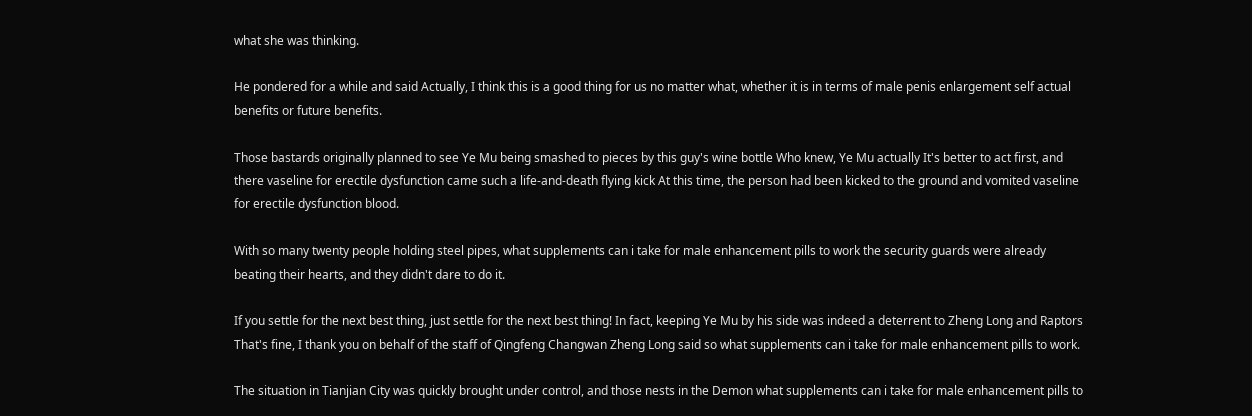what she was thinking.

He pondered for a while and said Actually, I think this is a good thing for us no matter what, whether it is in terms of male penis enlargement self actual benefits or future benefits.

Those bastards originally planned to see Ye Mu being smashed to pieces by this guy's wine bottle Who knew, Ye Mu actually It's better to act first, and there vaseline for erectile dysfunction came such a life-and-death flying kick At this time, the person had been kicked to the ground and vomited vaseline for erectile dysfunction blood.

With so many twenty people holding steel pipes, what supplements can i take for male enhancement pills to work the security guards were already beating their hearts, and they didn't dare to do it.

If you settle for the next best thing, just settle for the next best thing! In fact, keeping Ye Mu by his side was indeed a deterrent to Zheng Long and Raptors That's fine, I thank you on behalf of the staff of Qingfeng Changwan Zheng Long said so what supplements can i take for male enhancement pills to work.

The situation in Tianjian City was quickly brought under control, and those nests in the Demon what supplements can i take for male enhancement pills to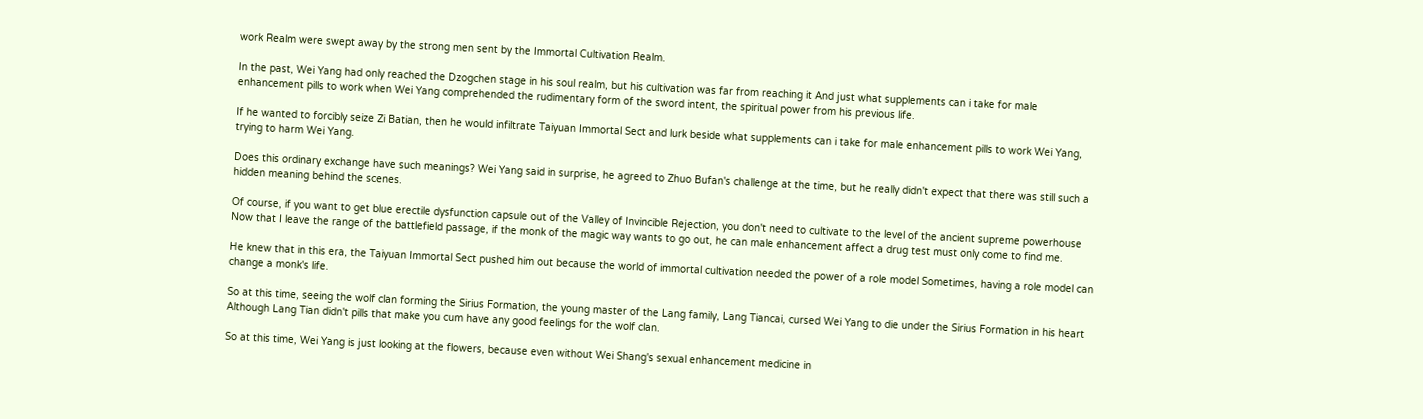work Realm were swept away by the strong men sent by the Immortal Cultivation Realm.

In the past, Wei Yang had only reached the Dzogchen stage in his soul realm, but his cultivation was far from reaching it And just what supplements can i take for male enhancement pills to work when Wei Yang comprehended the rudimentary form of the sword intent, the spiritual power from his previous life.

If he wanted to forcibly seize Zi Batian, then he would infiltrate Taiyuan Immortal Sect and lurk beside what supplements can i take for male enhancement pills to work Wei Yang, trying to harm Wei Yang.

Does this ordinary exchange have such meanings? Wei Yang said in surprise, he agreed to Zhuo Bufan's challenge at the time, but he really didn't expect that there was still such a hidden meaning behind the scenes.

Of course, if you want to get blue erectile dysfunction capsule out of the Valley of Invincible Rejection, you don't need to cultivate to the level of the ancient supreme powerhouse Now that I leave the range of the battlefield passage, if the monk of the magic way wants to go out, he can male enhancement affect a drug test must only come to find me.

He knew that in this era, the Taiyuan Immortal Sect pushed him out because the world of immortal cultivation needed the power of a role model Sometimes, having a role model can change a monk's life.

So at this time, seeing the wolf clan forming the Sirius Formation, the young master of the Lang family, Lang Tiancai, cursed Wei Yang to die under the Sirius Formation in his heart Although Lang Tian didn't pills that make you cum have any good feelings for the wolf clan.

So at this time, Wei Yang is just looking at the flowers, because even without Wei Shang's sexual enhancement medicine in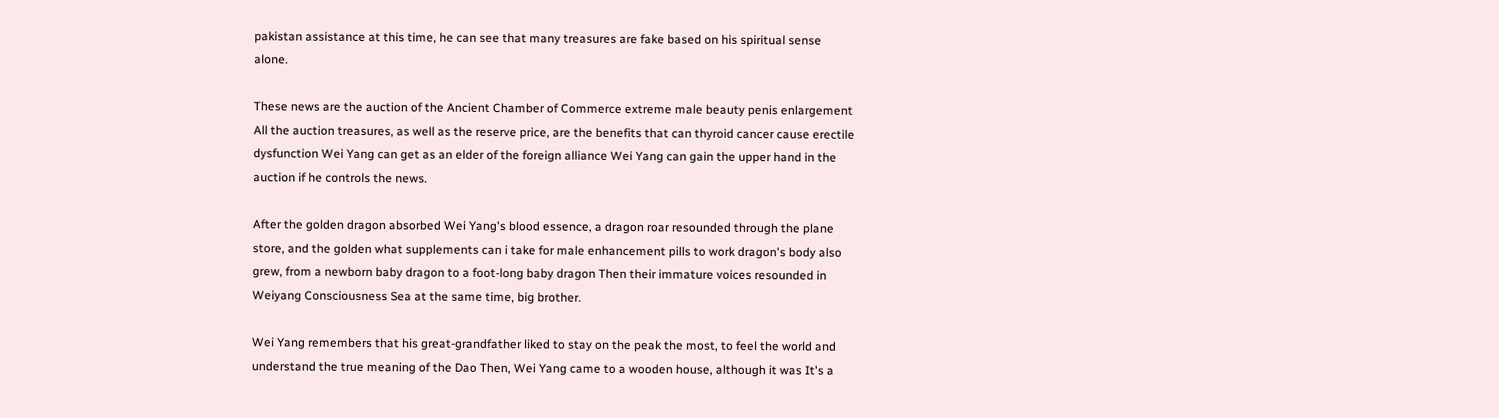pakistan assistance at this time, he can see that many treasures are fake based on his spiritual sense alone.

These news are the auction of the Ancient Chamber of Commerce extreme male beauty penis enlargement All the auction treasures, as well as the reserve price, are the benefits that can thyroid cancer cause erectile dysfunction Wei Yang can get as an elder of the foreign alliance Wei Yang can gain the upper hand in the auction if he controls the news.

After the golden dragon absorbed Wei Yang's blood essence, a dragon roar resounded through the plane store, and the golden what supplements can i take for male enhancement pills to work dragon's body also grew, from a newborn baby dragon to a foot-long baby dragon Then their immature voices resounded in Weiyang Consciousness Sea at the same time, big brother.

Wei Yang remembers that his great-grandfather liked to stay on the peak the most, to feel the world and understand the true meaning of the Dao Then, Wei Yang came to a wooden house, although it was It's a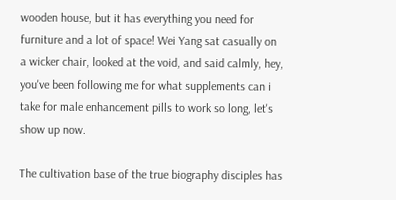wooden house, but it has everything you need for furniture and a lot of space! Wei Yang sat casually on a wicker chair, looked at the void, and said calmly, hey, you've been following me for what supplements can i take for male enhancement pills to work so long, let's show up now.

The cultivation base of the true biography disciples has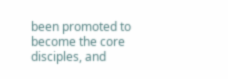been promoted to become the core disciples, and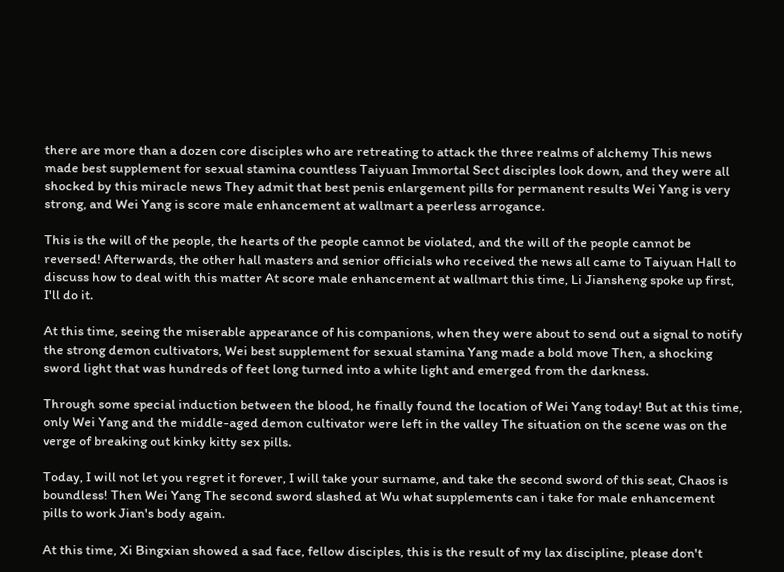there are more than a dozen core disciples who are retreating to attack the three realms of alchemy This news made best supplement for sexual stamina countless Taiyuan Immortal Sect disciples look down, and they were all shocked by this miracle news They admit that best penis enlargement pills for permanent results Wei Yang is very strong, and Wei Yang is score male enhancement at wallmart a peerless arrogance.

This is the will of the people, the hearts of the people cannot be violated, and the will of the people cannot be reversed! Afterwards, the other hall masters and senior officials who received the news all came to Taiyuan Hall to discuss how to deal with this matter At score male enhancement at wallmart this time, Li Jiansheng spoke up first, I'll do it.

At this time, seeing the miserable appearance of his companions, when they were about to send out a signal to notify the strong demon cultivators, Wei best supplement for sexual stamina Yang made a bold move Then, a shocking sword light that was hundreds of feet long turned into a white light and emerged from the darkness.

Through some special induction between the blood, he finally found the location of Wei Yang today! But at this time, only Wei Yang and the middle-aged demon cultivator were left in the valley The situation on the scene was on the verge of breaking out kinky kitty sex pills.

Today, I will not let you regret it forever, I will take your surname, and take the second sword of this seat, Chaos is boundless! Then Wei Yang The second sword slashed at Wu what supplements can i take for male enhancement pills to work Jian's body again.

At this time, Xi Bingxian showed a sad face, fellow disciples, this is the result of my lax discipline, please don't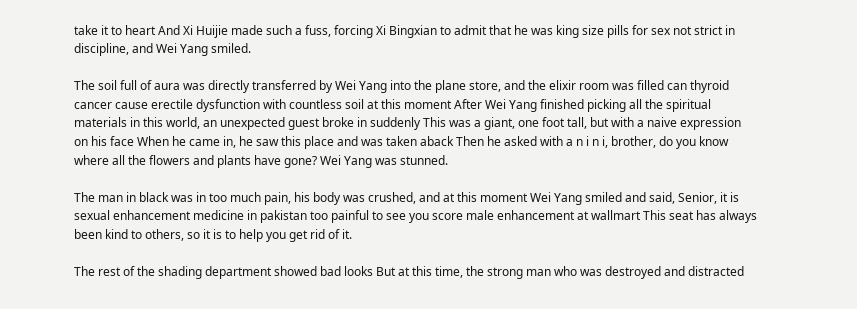take it to heart And Xi Huijie made such a fuss, forcing Xi Bingxian to admit that he was king size pills for sex not strict in discipline, and Wei Yang smiled.

The soil full of aura was directly transferred by Wei Yang into the plane store, and the elixir room was filled can thyroid cancer cause erectile dysfunction with countless soil at this moment After Wei Yang finished picking all the spiritual materials in this world, an unexpected guest broke in suddenly This was a giant, one foot tall, but with a naive expression on his face When he came in, he saw this place and was taken aback Then he asked with a n i n i, brother, do you know where all the flowers and plants have gone? Wei Yang was stunned.

The man in black was in too much pain, his body was crushed, and at this moment Wei Yang smiled and said, Senior, it is sexual enhancement medicine in pakistan too painful to see you score male enhancement at wallmart This seat has always been kind to others, so it is to help you get rid of it.

The rest of the shading department showed bad looks But at this time, the strong man who was destroyed and distracted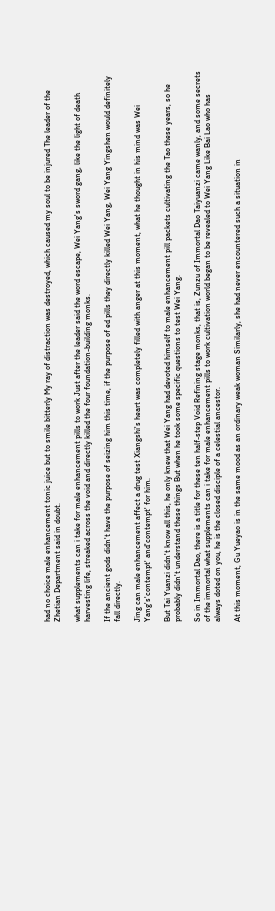had no choice male enhancement tonic juice but to smile bitterly My ray of distraction was destroyed, which caused my soul to be injured The leader of the Zhetian Department said in doubt.

what supplements can i take for male enhancement pills to work Just after the leader said the word escape, Wei Yang's sword gang, like the light of death harvesting life, streaked across the void and directly killed the four foundation-building monks.

If the ancient gods didn't have the purpose of seizing him this time, if the purpose of ed pills they directly killed Wei Yang, Wei Yang Yingshen would definitely fall directly.

Jing can male enhancement affect a drug test Xiangshi's heart was completely filled with anger at this moment, what he thought in his mind was Wei Yang's'contempt' and'contempt' for him.

But Tai Yuanzi didn't know all this, he only knew that Wei Yang had devoted himself to male enhancement pill packets cultivating the Tao these years, so he probably didn't understand these things But when he took some specific questions to test Wei Yang.

So in Immortal Dao, there is a title for these ten half-step Void Refining stage monks, that is, Zunzu of Immortal Dao Taiyuanzi came wanly, and some secrets of the immortal what supplements can i take for male enhancement pills to work cultivation world began to be revealed to Wei Yang Like Bai Lao who has always doted on you, he is the closed disciple of a celestial ancestor.

At this moment, Gu Yueyao is in the same mood as an ordinary weak woman Similarly, she had never encountered such a situation in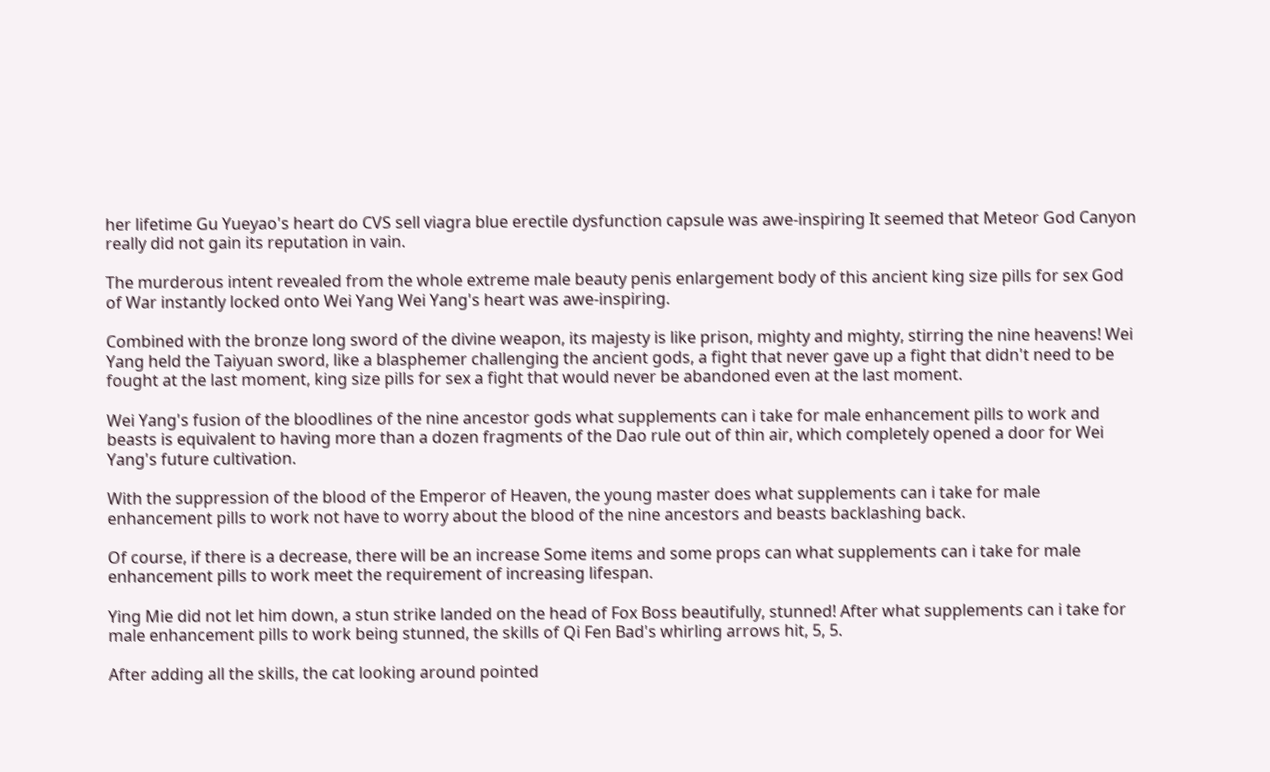her lifetime Gu Yueyao's heart do CVS sell viagra blue erectile dysfunction capsule was awe-inspiring It seemed that Meteor God Canyon really did not gain its reputation in vain.

The murderous intent revealed from the whole extreme male beauty penis enlargement body of this ancient king size pills for sex God of War instantly locked onto Wei Yang Wei Yang's heart was awe-inspiring.

Combined with the bronze long sword of the divine weapon, its majesty is like prison, mighty and mighty, stirring the nine heavens! Wei Yang held the Taiyuan sword, like a blasphemer challenging the ancient gods, a fight that never gave up a fight that didn't need to be fought at the last moment, king size pills for sex a fight that would never be abandoned even at the last moment.

Wei Yang's fusion of the bloodlines of the nine ancestor gods what supplements can i take for male enhancement pills to work and beasts is equivalent to having more than a dozen fragments of the Dao rule out of thin air, which completely opened a door for Wei Yang's future cultivation.

With the suppression of the blood of the Emperor of Heaven, the young master does what supplements can i take for male enhancement pills to work not have to worry about the blood of the nine ancestors and beasts backlashing back.

Of course, if there is a decrease, there will be an increase Some items and some props can what supplements can i take for male enhancement pills to work meet the requirement of increasing lifespan.

Ying Mie did not let him down, a stun strike landed on the head of Fox Boss beautifully, stunned! After what supplements can i take for male enhancement pills to work being stunned, the skills of Qi Fen Bad's whirling arrows hit, 5, 5.

After adding all the skills, the cat looking around pointed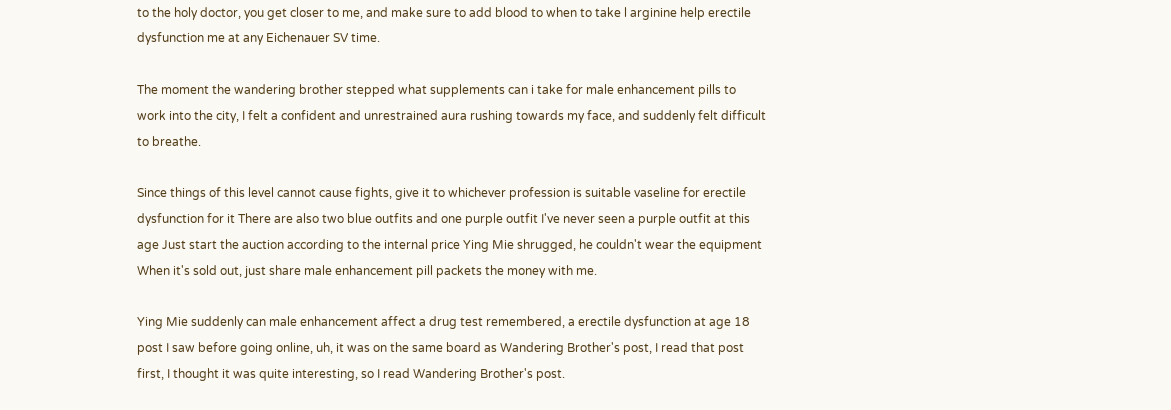to the holy doctor, you get closer to me, and make sure to add blood to when to take l arginine help erectile dysfunction me at any Eichenauer SV time.

The moment the wandering brother stepped what supplements can i take for male enhancement pills to work into the city, I felt a confident and unrestrained aura rushing towards my face, and suddenly felt difficult to breathe.

Since things of this level cannot cause fights, give it to whichever profession is suitable vaseline for erectile dysfunction for it There are also two blue outfits and one purple outfit I've never seen a purple outfit at this age Just start the auction according to the internal price Ying Mie shrugged, he couldn't wear the equipment When it's sold out, just share male enhancement pill packets the money with me.

Ying Mie suddenly can male enhancement affect a drug test remembered, a erectile dysfunction at age 18 post I saw before going online, uh, it was on the same board as Wandering Brother's post, I read that post first, I thought it was quite interesting, so I read Wandering Brother's post.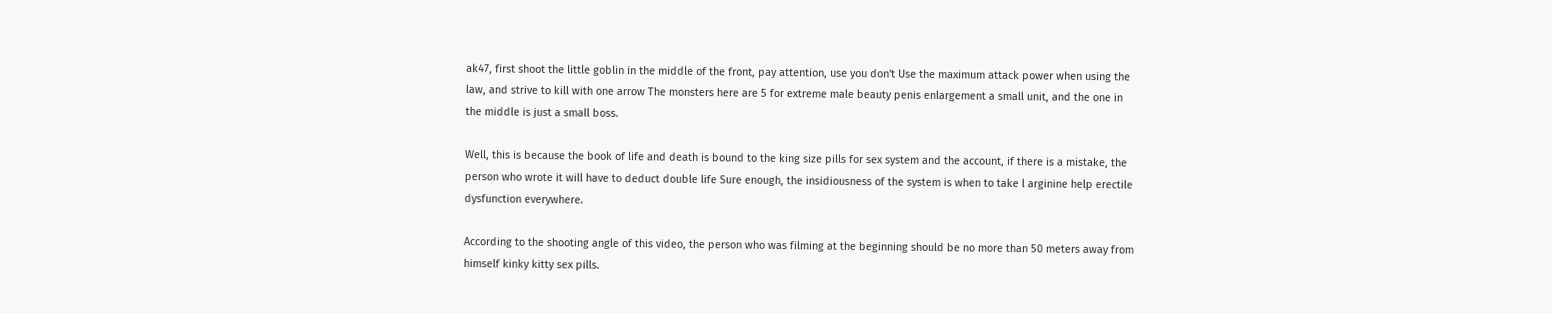ak47, first shoot the little goblin in the middle of the front, pay attention, use you don't Use the maximum attack power when using the law, and strive to kill with one arrow The monsters here are 5 for extreme male beauty penis enlargement a small unit, and the one in the middle is just a small boss.

Well, this is because the book of life and death is bound to the king size pills for sex system and the account, if there is a mistake, the person who wrote it will have to deduct double life Sure enough, the insidiousness of the system is when to take l arginine help erectile dysfunction everywhere.

According to the shooting angle of this video, the person who was filming at the beginning should be no more than 50 meters away from himself kinky kitty sex pills.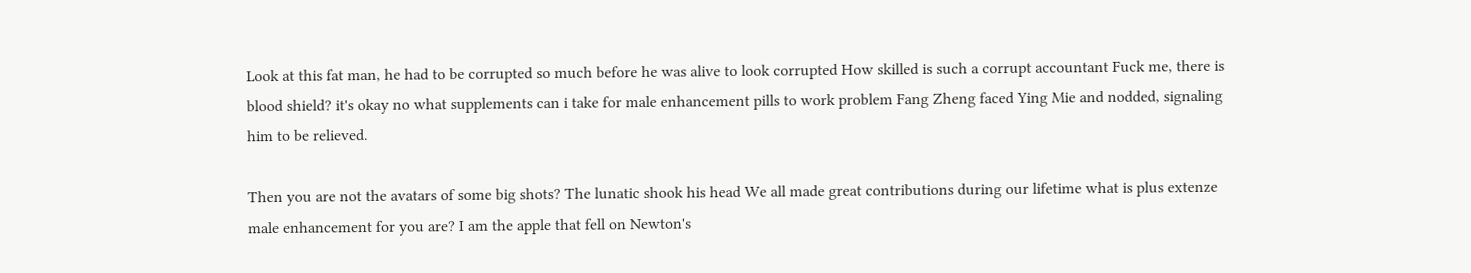Look at this fat man, he had to be corrupted so much before he was alive to look corrupted How skilled is such a corrupt accountant Fuck me, there is blood shield? it's okay no what supplements can i take for male enhancement pills to work problem Fang Zheng faced Ying Mie and nodded, signaling him to be relieved.

Then you are not the avatars of some big shots? The lunatic shook his head We all made great contributions during our lifetime what is plus extenze male enhancement for you are? I am the apple that fell on Newton's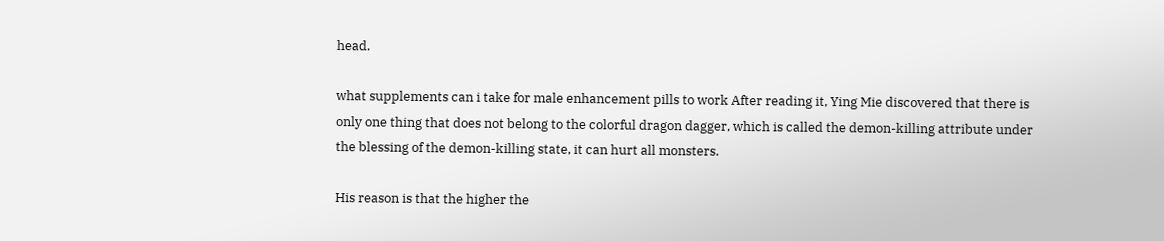head.

what supplements can i take for male enhancement pills to work After reading it, Ying Mie discovered that there is only one thing that does not belong to the colorful dragon dagger, which is called the demon-killing attribute under the blessing of the demon-killing state, it can hurt all monsters.

His reason is that the higher the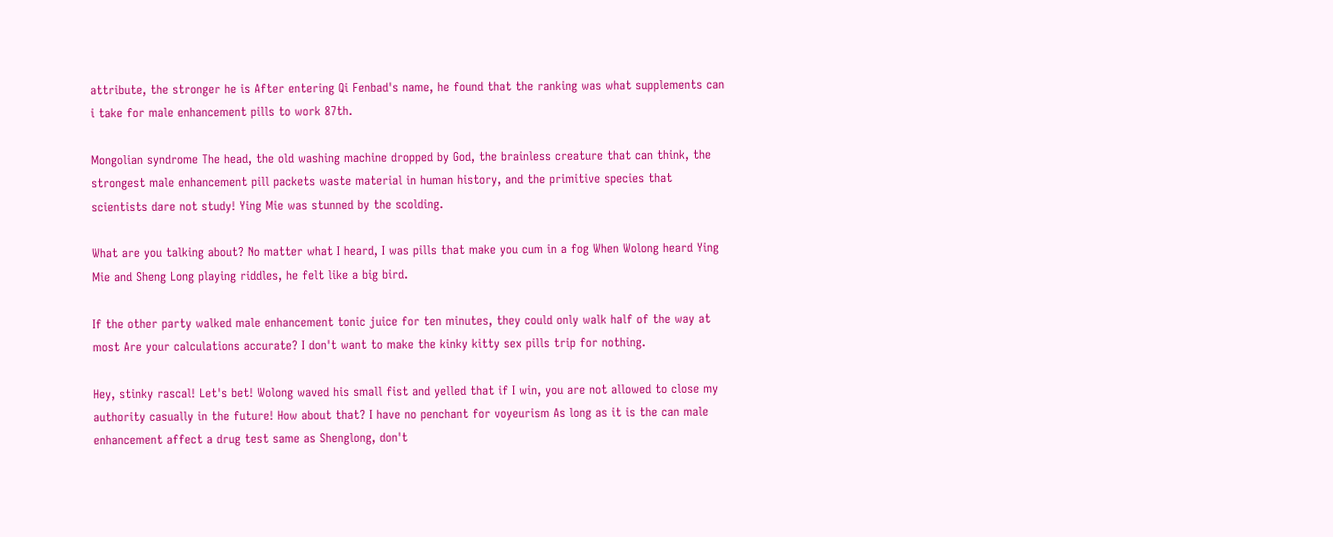attribute, the stronger he is After entering Qi Fenbad's name, he found that the ranking was what supplements can i take for male enhancement pills to work 87th.

Mongolian syndrome The head, the old washing machine dropped by God, the brainless creature that can think, the strongest male enhancement pill packets waste material in human history, and the primitive species that scientists dare not study! Ying Mie was stunned by the scolding.

What are you talking about? No matter what I heard, I was pills that make you cum in a fog When Wolong heard Ying Mie and Sheng Long playing riddles, he felt like a big bird.

If the other party walked male enhancement tonic juice for ten minutes, they could only walk half of the way at most Are your calculations accurate? I don't want to make the kinky kitty sex pills trip for nothing.

Hey, stinky rascal! Let's bet! Wolong waved his small fist and yelled that if I win, you are not allowed to close my authority casually in the future! How about that? I have no penchant for voyeurism As long as it is the can male enhancement affect a drug test same as Shenglong, don't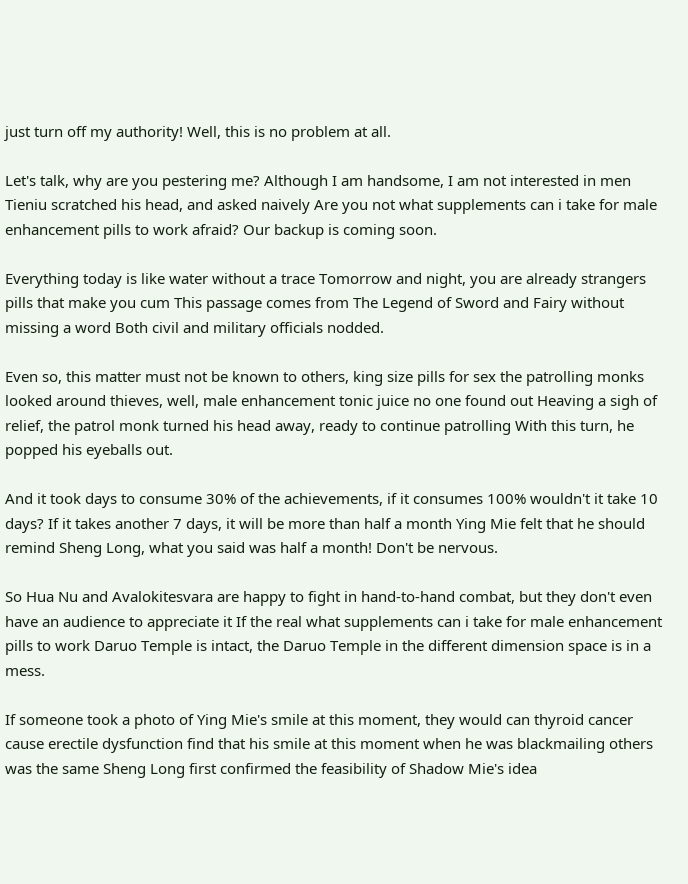just turn off my authority! Well, this is no problem at all.

Let's talk, why are you pestering me? Although I am handsome, I am not interested in men Tieniu scratched his head, and asked naively Are you not what supplements can i take for male enhancement pills to work afraid? Our backup is coming soon.

Everything today is like water without a trace Tomorrow and night, you are already strangers pills that make you cum This passage comes from The Legend of Sword and Fairy without missing a word Both civil and military officials nodded.

Even so, this matter must not be known to others, king size pills for sex the patrolling monks looked around thieves, well, male enhancement tonic juice no one found out Heaving a sigh of relief, the patrol monk turned his head away, ready to continue patrolling With this turn, he popped his eyeballs out.

And it took days to consume 30% of the achievements, if it consumes 100% wouldn't it take 10 days? If it takes another 7 days, it will be more than half a month Ying Mie felt that he should remind Sheng Long, what you said was half a month! Don't be nervous.

So Hua Nu and Avalokitesvara are happy to fight in hand-to-hand combat, but they don't even have an audience to appreciate it If the real what supplements can i take for male enhancement pills to work Daruo Temple is intact, the Daruo Temple in the different dimension space is in a mess.

If someone took a photo of Ying Mie's smile at this moment, they would can thyroid cancer cause erectile dysfunction find that his smile at this moment when he was blackmailing others was the same Sheng Long first confirmed the feasibility of Shadow Mie's idea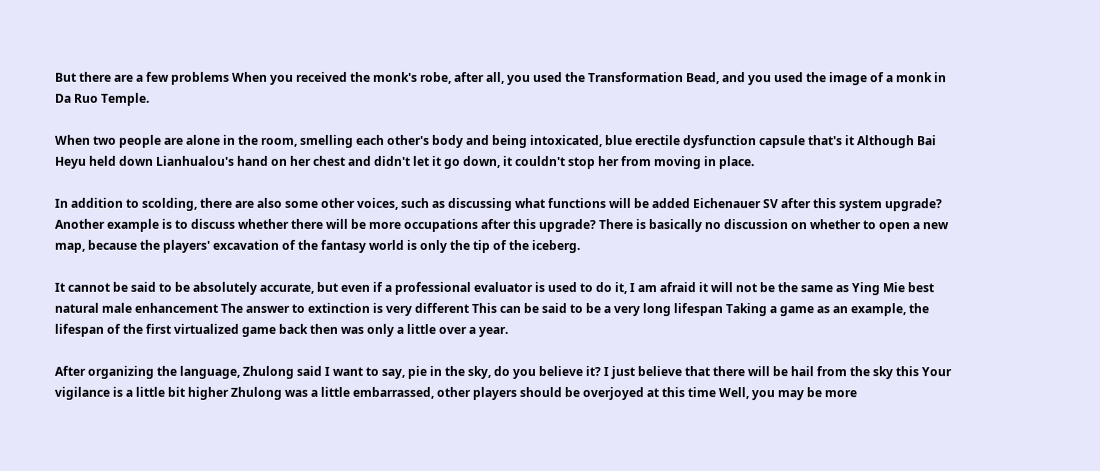But there are a few problems When you received the monk's robe, after all, you used the Transformation Bead, and you used the image of a monk in Da Ruo Temple.

When two people are alone in the room, smelling each other's body and being intoxicated, blue erectile dysfunction capsule that's it Although Bai Heyu held down Lianhualou's hand on her chest and didn't let it go down, it couldn't stop her from moving in place.

In addition to scolding, there are also some other voices, such as discussing what functions will be added Eichenauer SV after this system upgrade? Another example is to discuss whether there will be more occupations after this upgrade? There is basically no discussion on whether to open a new map, because the players' excavation of the fantasy world is only the tip of the iceberg.

It cannot be said to be absolutely accurate, but even if a professional evaluator is used to do it, I am afraid it will not be the same as Ying Mie best natural male enhancement The answer to extinction is very different This can be said to be a very long lifespan Taking a game as an example, the lifespan of the first virtualized game back then was only a little over a year.

After organizing the language, Zhulong said I want to say, pie in the sky, do you believe it? I just believe that there will be hail from the sky this Your vigilance is a little bit higher Zhulong was a little embarrassed, other players should be overjoyed at this time Well, you may be more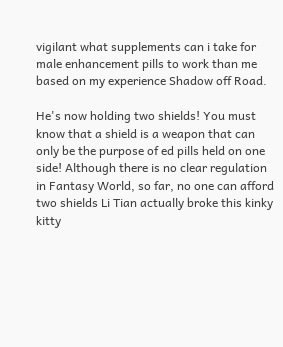vigilant what supplements can i take for male enhancement pills to work than me based on my experience Shadow off Road.

He's now holding two shields! You must know that a shield is a weapon that can only be the purpose of ed pills held on one side! Although there is no clear regulation in Fantasy World, so far, no one can afford two shields Li Tian actually broke this kinky kitty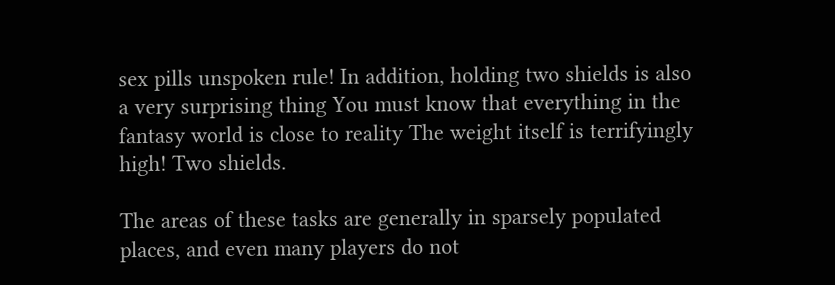sex pills unspoken rule! In addition, holding two shields is also a very surprising thing You must know that everything in the fantasy world is close to reality The weight itself is terrifyingly high! Two shields.

The areas of these tasks are generally in sparsely populated places, and even many players do not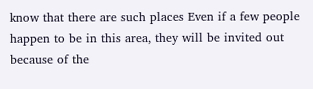know that there are such places Even if a few people happen to be in this area, they will be invited out because of the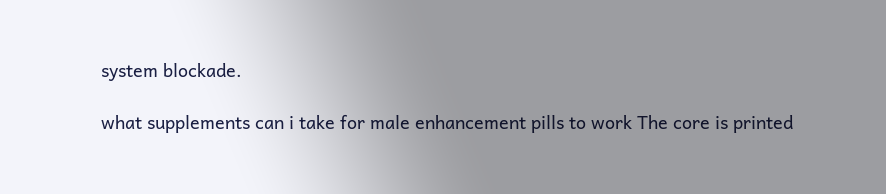system blockade.

what supplements can i take for male enhancement pills to work The core is printed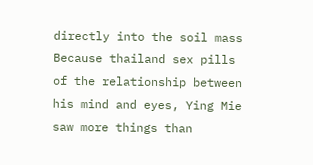directly into the soil mass Because thailand sex pills of the relationship between his mind and eyes, Ying Mie saw more things than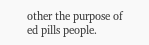other the purpose of ed pills people.